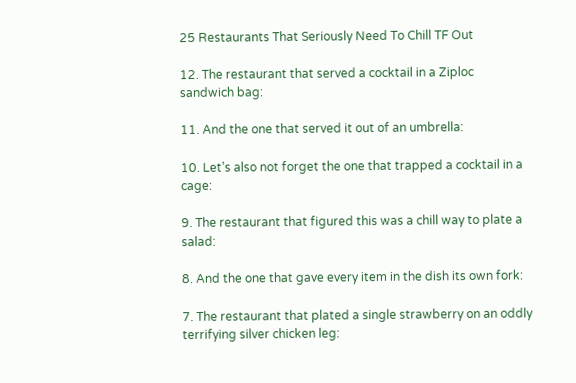25 Restaurants That Seriously Need To Chill TF Out

12. The restaurant that served a cocktail in a Ziploc sandwich bag:

11. And the one that served it out of an umbrella:

10. Let’s also not forget the one that trapped a cocktail in a cage:

9. The restaurant that figured this was a chill way to plate a salad:

8. And the one that gave every item in the dish its own fork:

7. The restaurant that plated a single strawberry on an oddly terrifying silver chicken leg: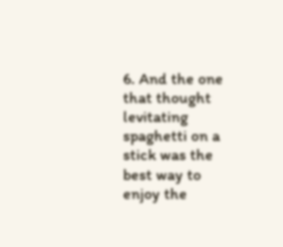6. And the one that thought levitating spaghetti on a stick was the best way to enjoy the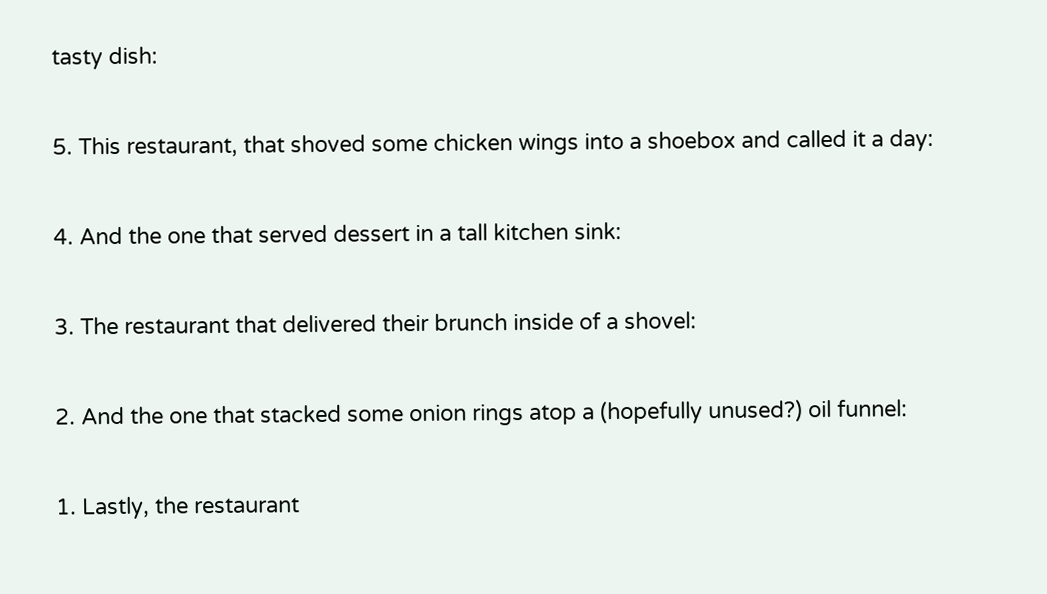tasty dish:

5. This restaurant, that shoved some chicken wings into a shoebox and called it a day:

4. And the one that served dessert in a tall kitchen sink:

3. The restaurant that delivered their brunch inside of a shovel:

2. And the one that stacked some onion rings atop a (hopefully unused?) oil funnel:

1. Lastly, the restaurant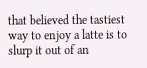that believed the tastiest way to enjoy a latte is to slurp it out of an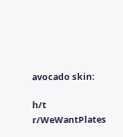avocado skin:

h/t r/WeWantPlates